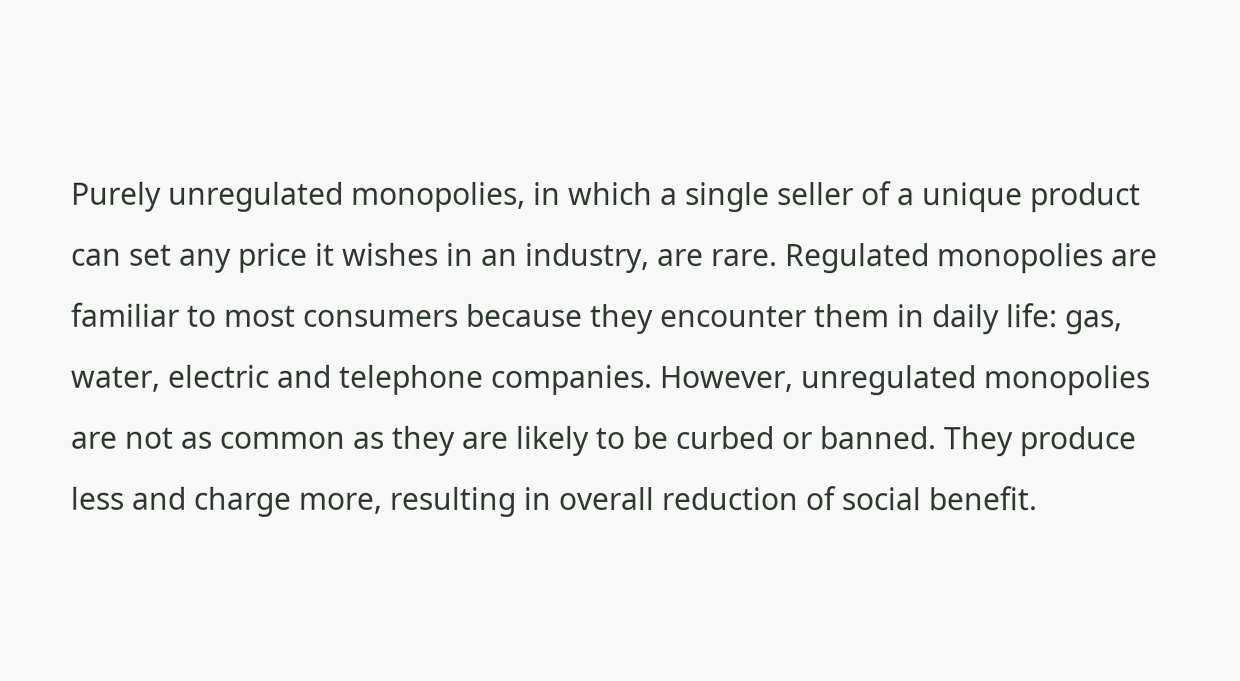Purely unregulated monopolies, in which a single seller of a unique product can set any price it wishes in an industry, are rare. Regulated monopolies are familiar to most consumers because they encounter them in daily life: gas, water, electric and telephone companies. However, unregulated monopolies are not as common as they are likely to be curbed or banned. They produce less and charge more, resulting in overall reduction of social benefit.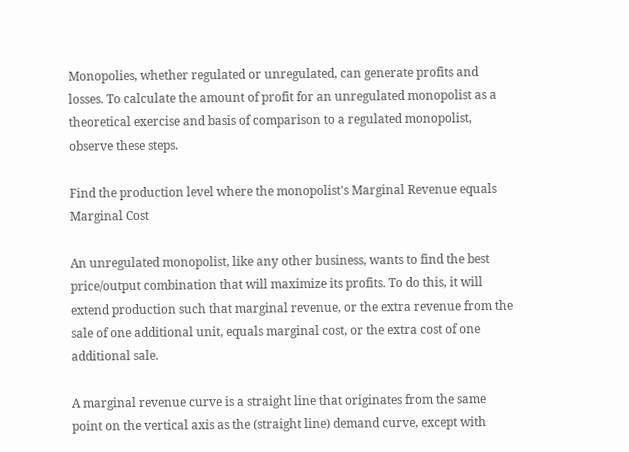Monopolies, whether regulated or unregulated, can generate profits and losses. To calculate the amount of profit for an unregulated monopolist as a theoretical exercise and basis of comparison to a regulated monopolist, observe these steps.

Find the production level where the monopolist's Marginal Revenue equals Marginal Cost

An unregulated monopolist, like any other business, wants to find the best price/output combination that will maximize its profits. To do this, it will extend production such that marginal revenue, or the extra revenue from the sale of one additional unit, equals marginal cost, or the extra cost of one additional sale.

A marginal revenue curve is a straight line that originates from the same point on the vertical axis as the (straight line) demand curve, except with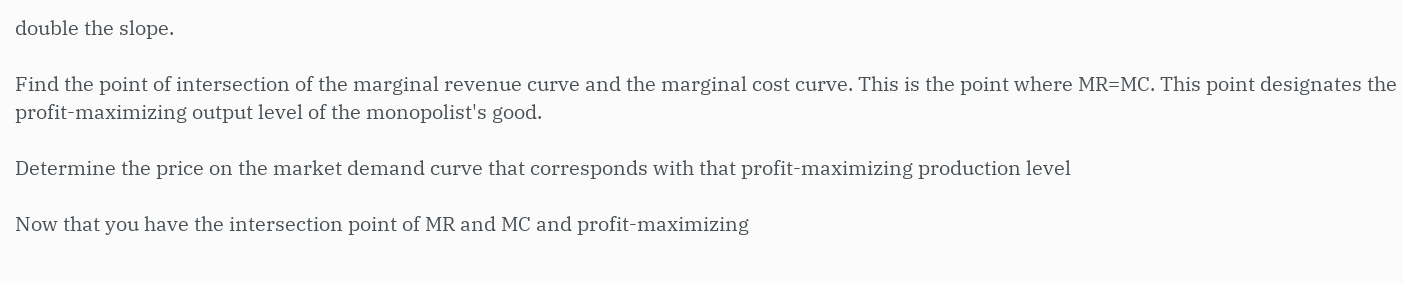double the slope.

Find the point of intersection of the marginal revenue curve and the marginal cost curve. This is the point where MR=MC. This point designates the profit-maximizing output level of the monopolist's good.

Determine the price on the market demand curve that corresponds with that profit-maximizing production level

Now that you have the intersection point of MR and MC and profit-maximizing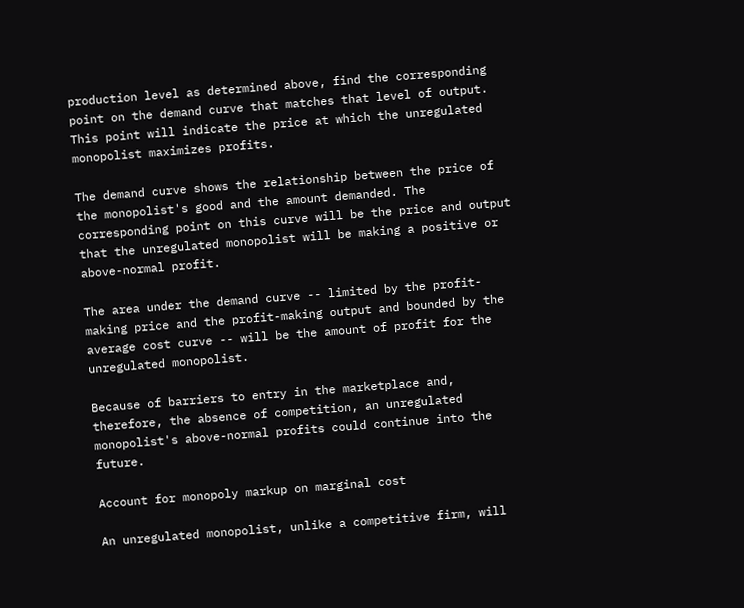production level as determined above, find the corresponding point on the demand curve that matches that level of output. This point will indicate the price at which the unregulated monopolist maximizes profits.

The demand curve shows the relationship between the price of the monopolist's good and the amount demanded. The corresponding point on this curve will be the price and output that the unregulated monopolist will be making a positive or above-normal profit.

The area under the demand curve -- limited by the profit-making price and the profit-making output and bounded by the average cost curve -- will be the amount of profit for the unregulated monopolist.

Because of barriers to entry in the marketplace and, therefore, the absence of competition, an unregulated monopolist's above-normal profits could continue into the future.

Account for monopoly markup on marginal cost

An unregulated monopolist, unlike a competitive firm, will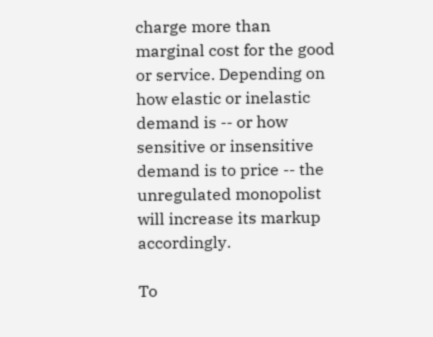charge more than marginal cost for the good or service. Depending on how elastic or inelastic demand is -- or how sensitive or insensitive demand is to price -- the unregulated monopolist will increase its markup accordingly.

To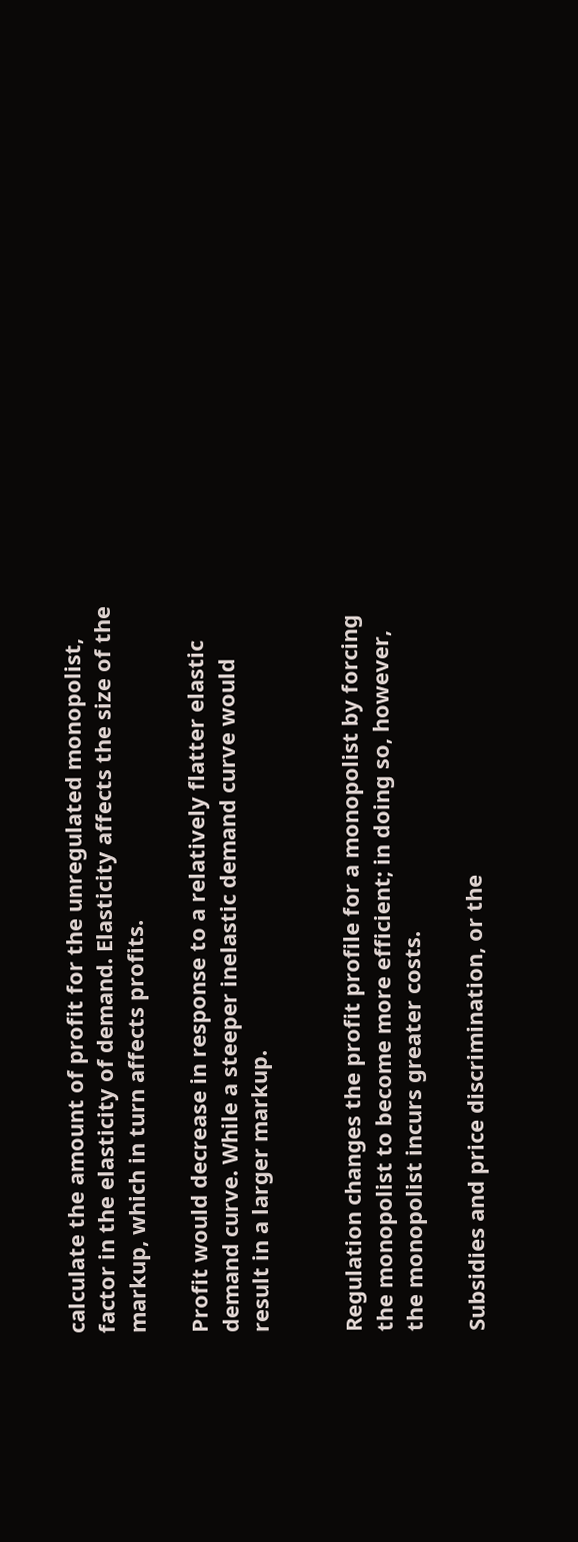calculate the amount of profit for the unregulated monopolist, factor in the elasticity of demand. Elasticity affects the size of the markup, which in turn affects profits.

Profit would decrease in response to a relatively flatter elastic demand curve. While a steeper inelastic demand curve would result in a larger markup.


Regulation changes the profit profile for a monopolist by forcing the monopolist to become more efficient; in doing so, however, the monopolist incurs greater costs.

Subsidies and price discrimination, or the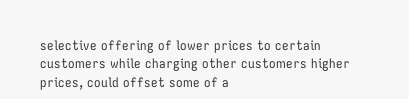selective offering of lower prices to certain customers while charging other customers higher prices, could offset some of a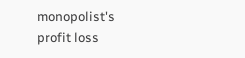monopolist's profit loss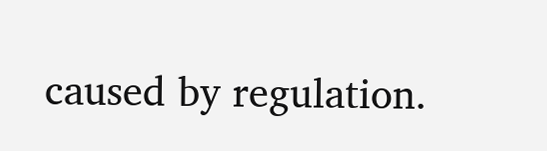caused by regulation.